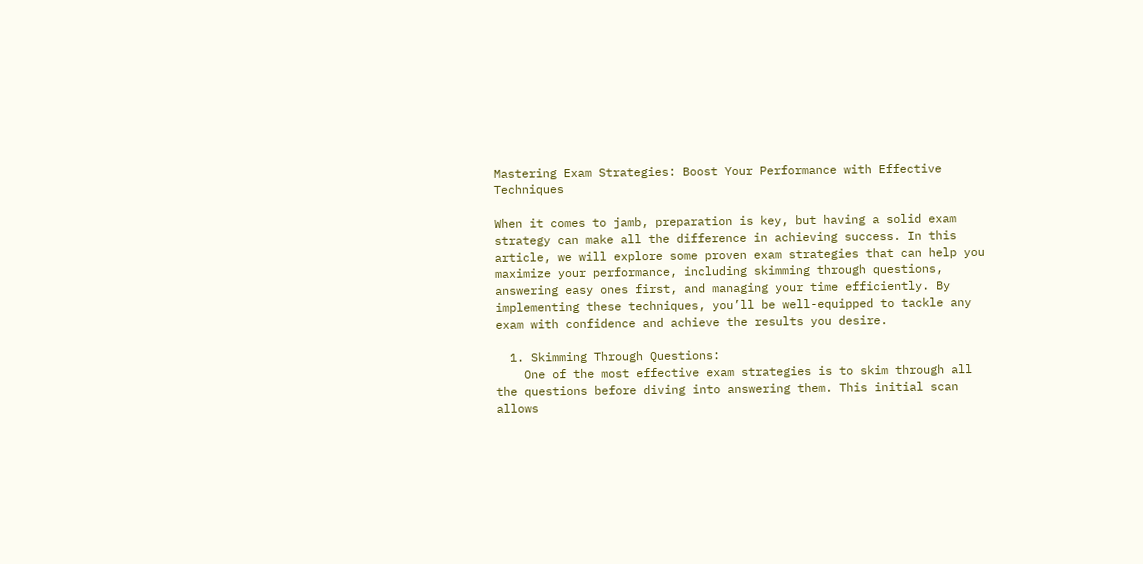Mastering Exam Strategies: Boost Your Performance with Effective Techniques

When it comes to jamb, preparation is key, but having a solid exam strategy can make all the difference in achieving success. In this article, we will explore some proven exam strategies that can help you maximize your performance, including skimming through questions, answering easy ones first, and managing your time efficiently. By implementing these techniques, you’ll be well-equipped to tackle any exam with confidence and achieve the results you desire.

  1. Skimming Through Questions:
    One of the most effective exam strategies is to skim through all the questions before diving into answering them. This initial scan allows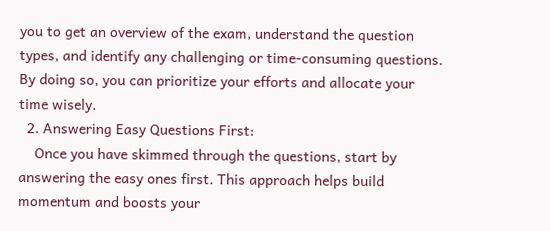you to get an overview of the exam, understand the question types, and identify any challenging or time-consuming questions. By doing so, you can prioritize your efforts and allocate your time wisely.
  2. Answering Easy Questions First:
    Once you have skimmed through the questions, start by answering the easy ones first. This approach helps build momentum and boosts your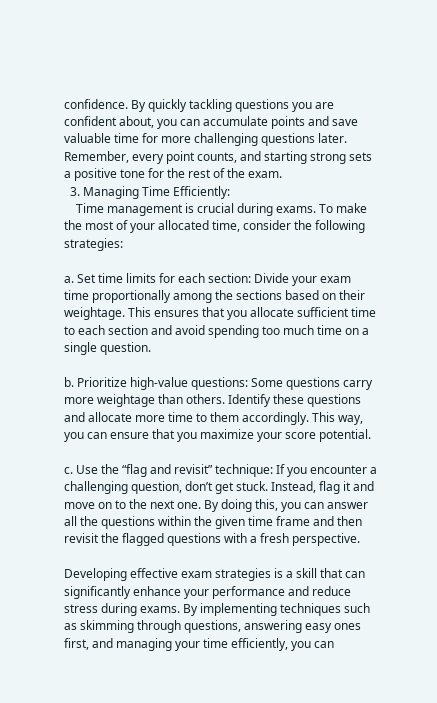confidence. By quickly tackling questions you are confident about, you can accumulate points and save valuable time for more challenging questions later. Remember, every point counts, and starting strong sets a positive tone for the rest of the exam.
  3. Managing Time Efficiently:
    Time management is crucial during exams. To make the most of your allocated time, consider the following strategies:

a. Set time limits for each section: Divide your exam time proportionally among the sections based on their weightage. This ensures that you allocate sufficient time to each section and avoid spending too much time on a single question.

b. Prioritize high-value questions: Some questions carry more weightage than others. Identify these questions and allocate more time to them accordingly. This way, you can ensure that you maximize your score potential.

c. Use the “flag and revisit” technique: If you encounter a challenging question, don’t get stuck. Instead, flag it and move on to the next one. By doing this, you can answer all the questions within the given time frame and then revisit the flagged questions with a fresh perspective.

Developing effective exam strategies is a skill that can significantly enhance your performance and reduce stress during exams. By implementing techniques such as skimming through questions, answering easy ones first, and managing your time efficiently, you can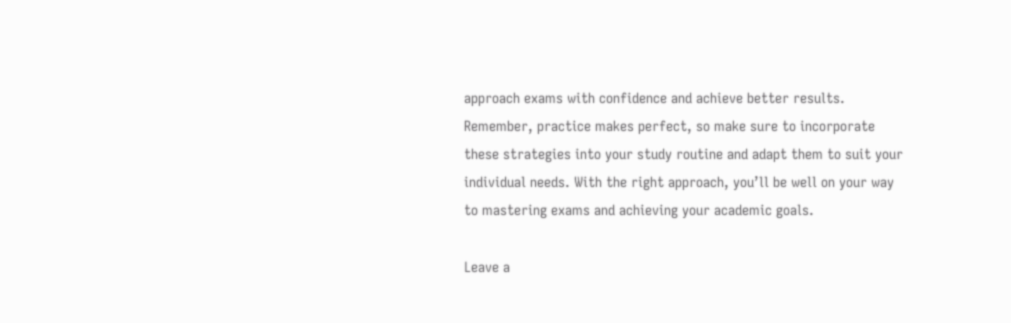approach exams with confidence and achieve better results. Remember, practice makes perfect, so make sure to incorporate these strategies into your study routine and adapt them to suit your individual needs. With the right approach, you’ll be well on your way to mastering exams and achieving your academic goals.

Leave a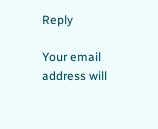Reply

Your email address will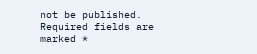not be published. Required fields are marked *